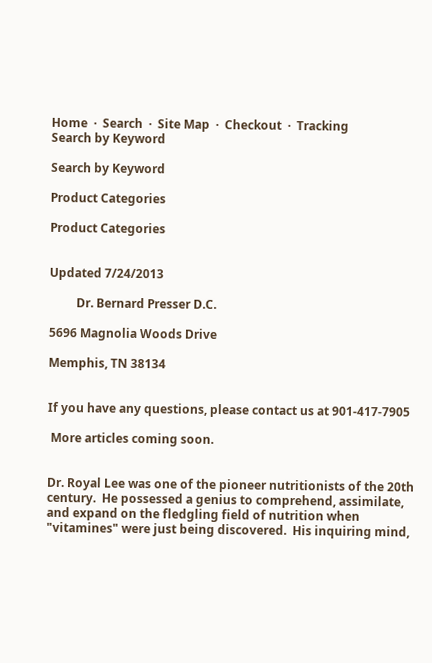Home  ·  Search  ·  Site Map  ·  Checkout  ·  Tracking
Search by Keyword

Search by Keyword

Product Categories

Product Categories


Updated 7/24/2013

         Dr. Bernard Presser D.C.

5696 Magnolia Woods Drive

Memphis, TN 38134


If you have any questions, please contact us at 901-417-7905

 More articles coming soon.


Dr. Royal Lee was one of the pioneer nutritionists of the 20th century.  He possessed a genius to comprehend, assimilate, and expand on the fledgling field of nutrition when "vitamines" were just being discovered.  His inquiring mind,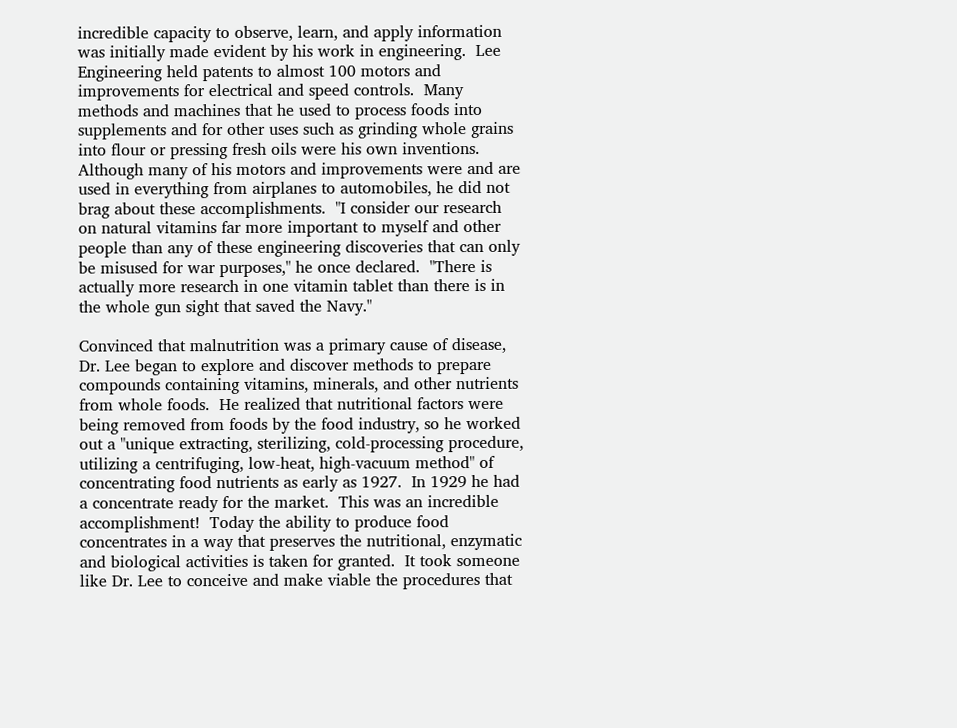incredible capacity to observe, learn, and apply information was initially made evident by his work in engineering.  Lee Engineering held patents to almost 100 motors and improvements for electrical and speed controls.  Many methods and machines that he used to process foods into supplements and for other uses such as grinding whole grains into flour or pressing fresh oils were his own inventions.  Although many of his motors and improvements were and are used in everything from airplanes to automobiles, he did not brag about these accomplishments.  "I consider our research on natural vitamins far more important to myself and other people than any of these engineering discoveries that can only be misused for war purposes," he once declared.  "There is actually more research in one vitamin tablet than there is in the whole gun sight that saved the Navy."

Convinced that malnutrition was a primary cause of disease, Dr. Lee began to explore and discover methods to prepare compounds containing vitamins, minerals, and other nutrients from whole foods.  He realized that nutritional factors were being removed from foods by the food industry, so he worked out a "unique extracting, sterilizing, cold-processing procedure, utilizing a centrifuging, low-heat, high-vacuum method" of concentrating food nutrients as early as 1927.  In 1929 he had a concentrate ready for the market.  This was an incredible accomplishment!  Today the ability to produce food concentrates in a way that preserves the nutritional, enzymatic and biological activities is taken for granted.  It took someone like Dr. Lee to conceive and make viable the procedures that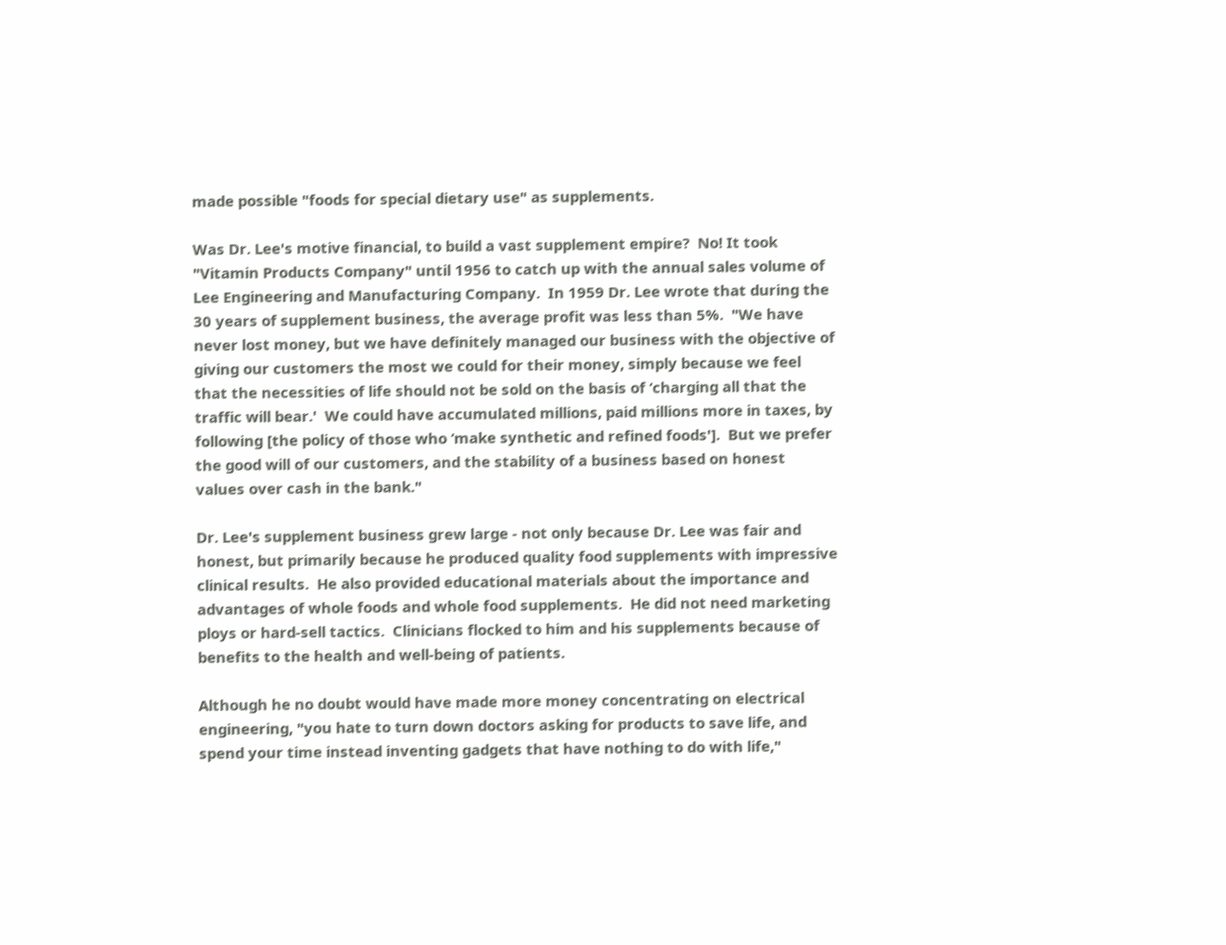made possible "foods for special dietary use" as supplements.

Was Dr. Lee's motive financial, to build a vast supplement empire?  No! It took "Vitamin Products Company" until 1956 to catch up with the annual sales volume of Lee Engineering and Manufacturing Company.  In 1959 Dr. Lee wrote that during the 30 years of supplement business, the average profit was less than 5%.  "We have never lost money, but we have definitely managed our business with the objective of giving our customers the most we could for their money, simply because we feel that the necessities of life should not be sold on the basis of ‘charging all that the traffic will bear.'  We could have accumulated millions, paid millions more in taxes, by following [the policy of those who ‘make synthetic and refined foods'].  But we prefer the good will of our customers, and the stability of a business based on honest values over cash in the bank."

Dr. Lee's supplement business grew large - not only because Dr. Lee was fair and honest, but primarily because he produced quality food supplements with impressive clinical results.  He also provided educational materials about the importance and advantages of whole foods and whole food supplements.  He did not need marketing ploys or hard-sell tactics.  Clinicians flocked to him and his supplements because of benefits to the health and well-being of patients.

Although he no doubt would have made more money concentrating on electrical engineering, "you hate to turn down doctors asking for products to save life, and spend your time instead inventing gadgets that have nothing to do with life,"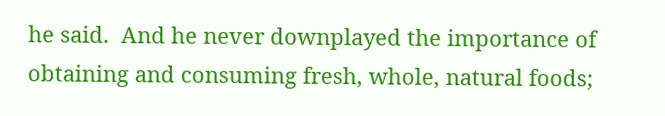he said.  And he never downplayed the importance of obtaining and consuming fresh, whole, natural foods;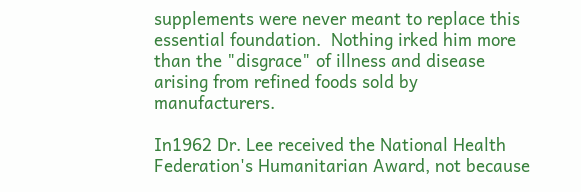supplements were never meant to replace this essential foundation.  Nothing irked him more than the "disgrace" of illness and disease arising from refined foods sold by manufacturers.

In1962 Dr. Lee received the National Health Federation's Humanitarian Award, not because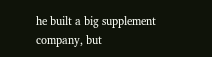he built a big supplement company, but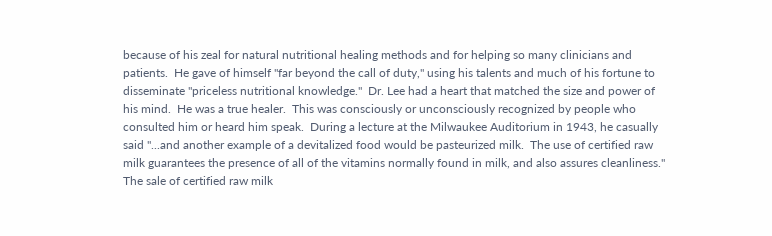because of his zeal for natural nutritional healing methods and for helping so many clinicians and patients.  He gave of himself "far beyond the call of duty," using his talents and much of his fortune to disseminate "priceless nutritional knowledge."  Dr. Lee had a heart that matched the size and power of his mind.  He was a true healer.  This was consciously or unconsciously recognized by people who consulted him or heard him speak.  During a lecture at the Milwaukee Auditorium in 1943, he casually said "...and another example of a devitalized food would be pasteurized milk.  The use of certified raw milk guarantees the presence of all of the vitamins normally found in milk, and also assures cleanliness."  The sale of certified raw milk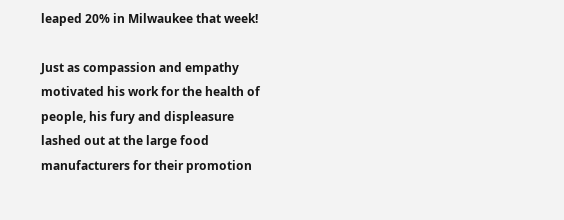leaped 20% in Milwaukee that week!

Just as compassion and empathy motivated his work for the health of people, his fury and displeasure lashed out at the large food manufacturers for their promotion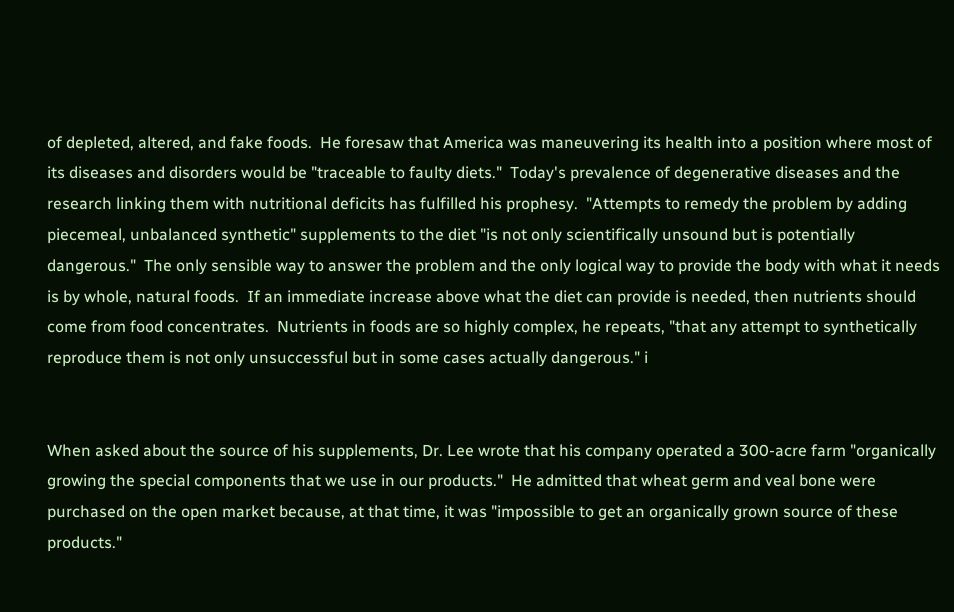of depleted, altered, and fake foods.  He foresaw that America was maneuvering its health into a position where most of its diseases and disorders would be "traceable to faulty diets."  Today's prevalence of degenerative diseases and the research linking them with nutritional deficits has fulfilled his prophesy.  "Attempts to remedy the problem by adding piecemeal, unbalanced synthetic" supplements to the diet "is not only scientifically unsound but is potentially dangerous."  The only sensible way to answer the problem and the only logical way to provide the body with what it needs is by whole, natural foods.  If an immediate increase above what the diet can provide is needed, then nutrients should come from food concentrates.  Nutrients in foods are so highly complex, he repeats, "that any attempt to synthetically reproduce them is not only unsuccessful but in some cases actually dangerous." i


When asked about the source of his supplements, Dr. Lee wrote that his company operated a 300-acre farm "organically growing the special components that we use in our products."  He admitted that wheat germ and veal bone were purchased on the open market because, at that time, it was "impossible to get an organically grown source of these products."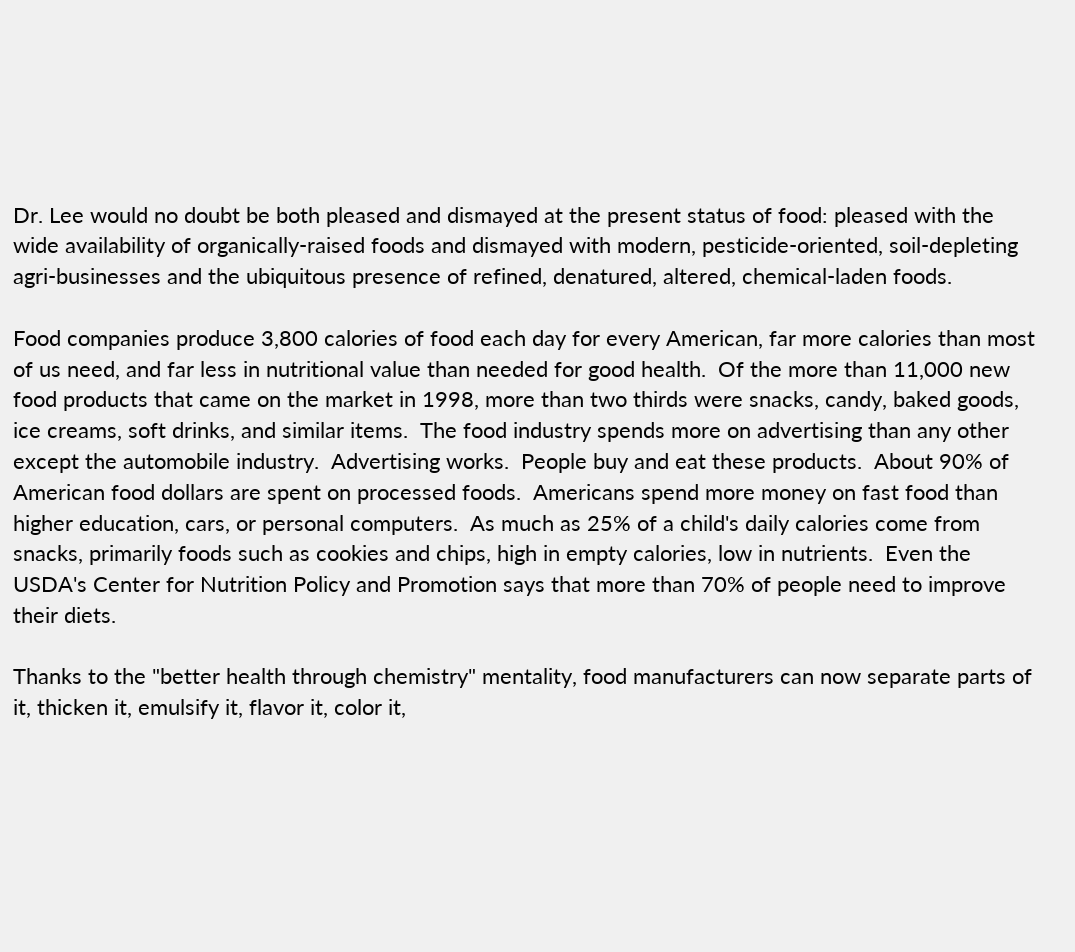Dr. Lee would no doubt be both pleased and dismayed at the present status of food: pleased with the wide availability of organically-raised foods and dismayed with modern, pesticide-oriented, soil-depleting agri-businesses and the ubiquitous presence of refined, denatured, altered, chemical-laden foods.

Food companies produce 3,800 calories of food each day for every American, far more calories than most of us need, and far less in nutritional value than needed for good health.  Of the more than 11,000 new food products that came on the market in 1998, more than two thirds were snacks, candy, baked goods, ice creams, soft drinks, and similar items.  The food industry spends more on advertising than any other except the automobile industry.  Advertising works.  People buy and eat these products.  About 90% of American food dollars are spent on processed foods.  Americans spend more money on fast food than higher education, cars, or personal computers.  As much as 25% of a child's daily calories come from snacks, primarily foods such as cookies and chips, high in empty calories, low in nutrients.  Even the USDA's Center for Nutrition Policy and Promotion says that more than 70% of people need to improve their diets.

Thanks to the "better health through chemistry" mentality, food manufacturers can now separate parts of it, thicken it, emulsify it, flavor it, color it,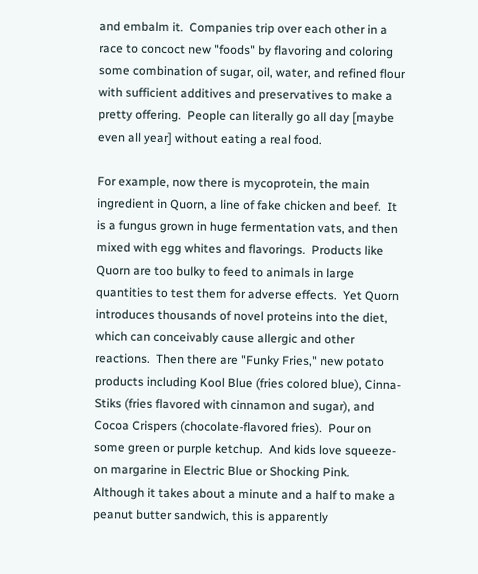and embalm it.  Companies trip over each other in a race to concoct new "foods" by flavoring and coloring some combination of sugar, oil, water, and refined flour with sufficient additives and preservatives to make a pretty offering.  People can literally go all day [maybe even all year] without eating a real food.

For example, now there is mycoprotein, the main ingredient in Quorn, a line of fake chicken and beef.  It is a fungus grown in huge fermentation vats, and then mixed with egg whites and flavorings.  Products like Quorn are too bulky to feed to animals in large quantities to test them for adverse effects.  Yet Quorn introduces thousands of novel proteins into the diet, which can conceivably cause allergic and other reactions.  Then there are "Funky Fries," new potato products including Kool Blue (fries colored blue), Cinna-Stiks (fries flavored with cinnamon and sugar), and Cocoa Crispers (chocolate-flavored fries).  Pour on some green or purple ketchup.  And kids love squeeze-on margarine in Electric Blue or Shocking Pink.  Although it takes about a minute and a half to make a peanut butter sandwich, this is apparently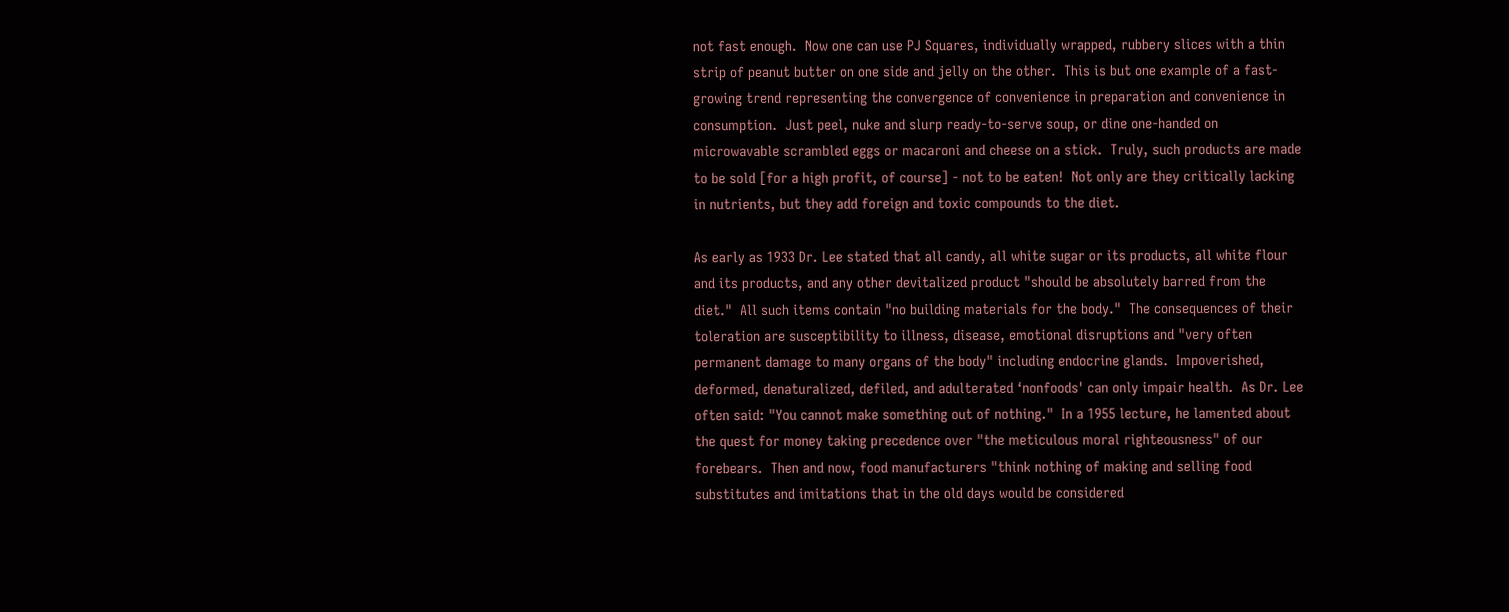not fast enough.  Now one can use PJ Squares, individually wrapped, rubbery slices with a thin strip of peanut butter on one side and jelly on the other.  This is but one example of a fast-growing trend representing the convergence of convenience in preparation and convenience in consumption.  Just peel, nuke and slurp ready-to-serve soup, or dine one-handed on microwavable scrambled eggs or macaroni and cheese on a stick.  Truly, such products are made to be sold [for a high profit, of course] - not to be eaten!  Not only are they critically lacking in nutrients, but they add foreign and toxic compounds to the diet.

As early as 1933 Dr. Lee stated that all candy, all white sugar or its products, all white flour and its products, and any other devitalized product "should be absolutely barred from the diet."  All such items contain "no building materials for the body."  The consequences of their toleration are susceptibility to illness, disease, emotional disruptions and "very often permanent damage to many organs of the body" including endocrine glands.  Impoverished, deformed, denaturalized, defiled, and adulterated ‘nonfoods' can only impair health.  As Dr. Lee often said: "You cannot make something out of nothing."  In a 1955 lecture, he lamented about the quest for money taking precedence over "the meticulous moral righteousness" of our forebears.  Then and now, food manufacturers "think nothing of making and selling food substitutes and imitations that in the old days would be considered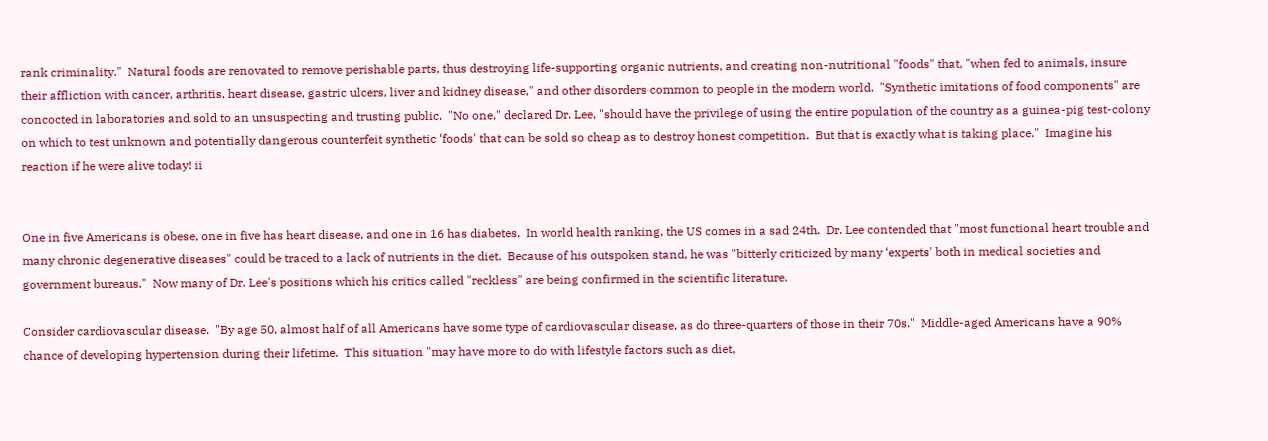rank criminality."  Natural foods are renovated to remove perishable parts, thus destroying life-supporting organic nutrients, and creating non-nutritional "foods" that, "when fed to animals, insure their affliction with cancer, arthritis, heart disease, gastric ulcers, liver and kidney disease," and other disorders common to people in the modern world.  "Synthetic imitations of food components" are concocted in laboratories and sold to an unsuspecting and trusting public.  "No one," declared Dr. Lee, "should have the privilege of using the entire population of the country as a guinea-pig test-colony on which to test unknown and potentially dangerous counterfeit synthetic ‘foods' that can be sold so cheap as to destroy honest competition.  But that is exactly what is taking place."  Imagine his reaction if he were alive today! ii


One in five Americans is obese, one in five has heart disease, and one in 16 has diabetes.  In world health ranking, the US comes in a sad 24th.  Dr. Lee contended that "most functional heart trouble and many chronic degenerative diseases" could be traced to a lack of nutrients in the diet.  Because of his outspoken stand, he was "bitterly criticized by many ‘experts' both in medical societies and government bureaus."  Now many of Dr. Lee's positions which his critics called "reckless" are being confirmed in the scientific literature.

Consider cardiovascular disease.  "By age 50, almost half of all Americans have some type of cardiovascular disease, as do three-quarters of those in their 70s."  Middle-aged Americans have a 90% chance of developing hypertension during their lifetime.  This situation "may have more to do with lifestyle factors such as diet,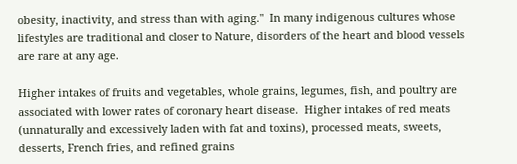obesity, inactivity, and stress than with aging."  In many indigenous cultures whose lifestyles are traditional and closer to Nature, disorders of the heart and blood vessels are rare at any age.

Higher intakes of fruits and vegetables, whole grains, legumes, fish, and poultry are associated with lower rates of coronary heart disease.  Higher intakes of red meats (unnaturally and excessively laden with fat and toxins), processed meats, sweets, desserts, French fries, and refined grains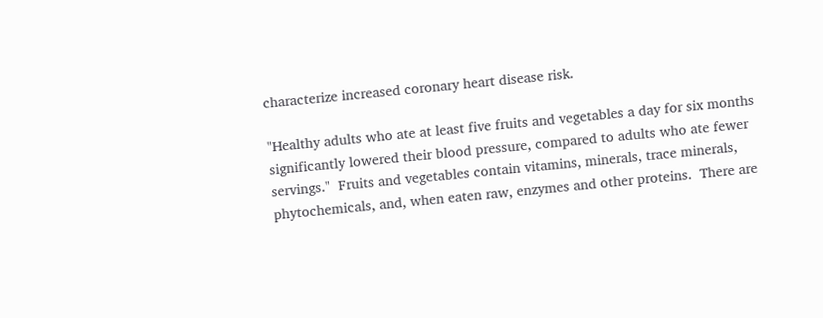characterize increased coronary heart disease risk.

"Healthy adults who ate at least five fruits and vegetables a day for six months significantly lowered their blood pressure, compared to adults who ate fewer servings."  Fruits and vegetables contain vitamins, minerals, trace minerals, phytochemicals, and, when eaten raw, enzymes and other proteins.  There are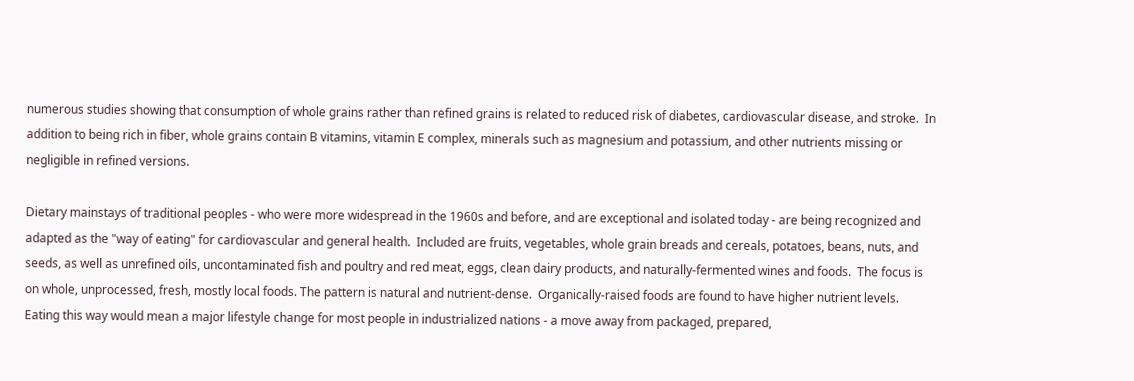numerous studies showing that consumption of whole grains rather than refined grains is related to reduced risk of diabetes, cardiovascular disease, and stroke.  In addition to being rich in fiber, whole grains contain B vitamins, vitamin E complex, minerals such as magnesium and potassium, and other nutrients missing or negligible in refined versions.

Dietary mainstays of traditional peoples - who were more widespread in the 1960s and before, and are exceptional and isolated today - are being recognized and adapted as the "way of eating" for cardiovascular and general health.  Included are fruits, vegetables, whole grain breads and cereals, potatoes, beans, nuts, and seeds, as well as unrefined oils, uncontaminated fish and poultry and red meat, eggs, clean dairy products, and naturally-fermented wines and foods.  The focus is on whole, unprocessed, fresh, mostly local foods. The pattern is natural and nutrient-dense.  Organically-raised foods are found to have higher nutrient levels.  Eating this way would mean a major lifestyle change for most people in industrialized nations - a move away from packaged, prepared,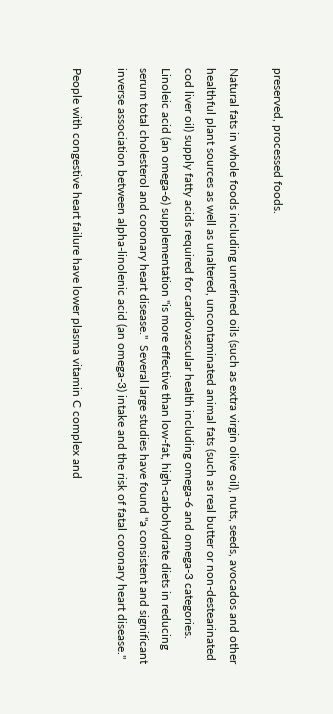preserved, processed foods.

Natural fats in whole foods including unrefined oils (such as extra virgin olive oil), nuts, seeds, avocados and other healthful plant sources as well as unaltered, uncontaminated animal fats (such as real butter or non-destearinated cod liver oil) supply fatty acids required for cardiovascular health including omega-6 and omega-3 categories.  Linoleic acid (an omega-6) supplementation "is more effective than low-fat, high-carbohydrate diets in reducing serum total cholesterol and coronary heart disease."  Several large studies have found "a consistent and significant inverse association between alpha-linolenic acid (an omega-3) intake and the risk of fatal coronary heart disease."

People with congestive heart failure have lower plasma vitamin C complex and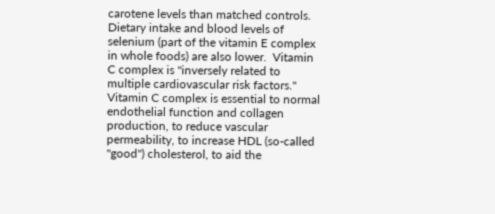carotene levels than matched controls.  Dietary intake and blood levels of selenium (part of the vitamin E complex in whole foods) are also lower.  Vitamin C complex is "inversely related to multiple cardiovascular risk factors."  Vitamin C complex is essential to normal endothelial function and collagen production, to reduce vascular permeability, to increase HDL (so-called "good") cholesterol, to aid the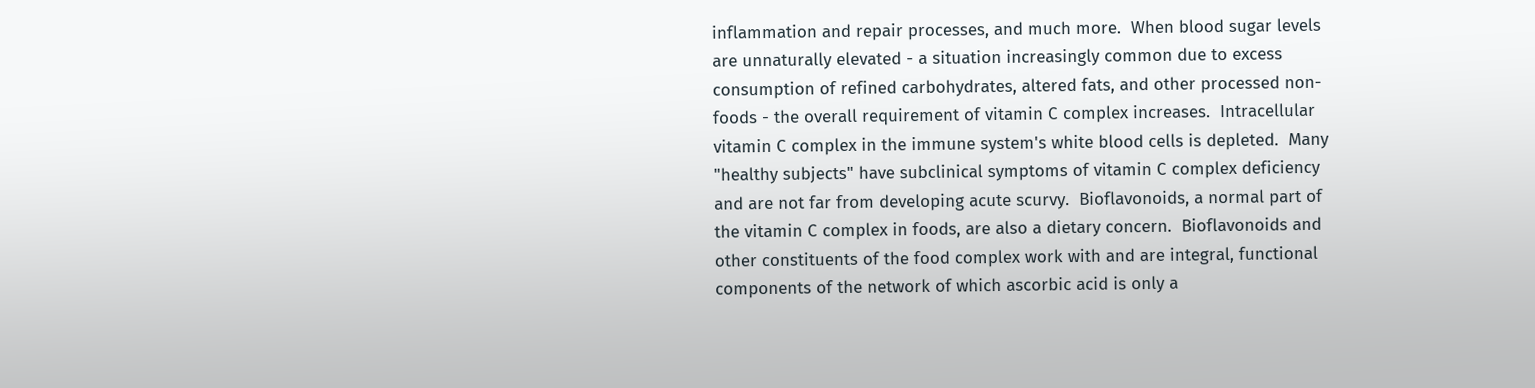inflammation and repair processes, and much more.  When blood sugar levels are unnaturally elevated - a situation increasingly common due to excess consumption of refined carbohydrates, altered fats, and other processed non-foods - the overall requirement of vitamin C complex increases.  Intracellular vitamin C complex in the immune system's white blood cells is depleted.  Many "healthy subjects" have subclinical symptoms of vitamin C complex deficiency and are not far from developing acute scurvy.  Bioflavonoids, a normal part of the vitamin C complex in foods, are also a dietary concern.  Bioflavonoids and other constituents of the food complex work with and are integral, functional components of the network of which ascorbic acid is only a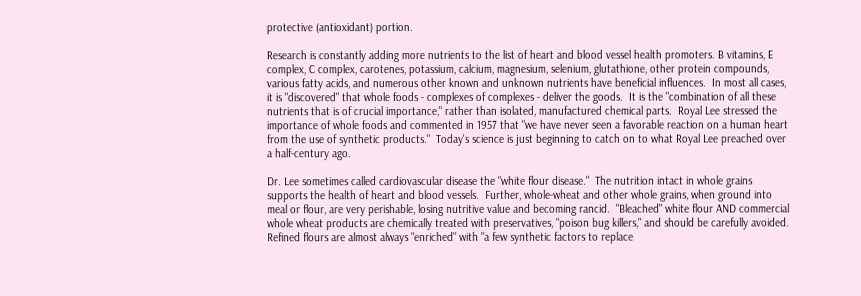protective (antioxidant) portion.

Research is constantly adding more nutrients to the list of heart and blood vessel health promoters. B vitamins, E complex, C complex, carotenes, potassium, calcium, magnesium, selenium, glutathione, other protein compounds, various fatty acids, and numerous other known and unknown nutrients have beneficial influences.  In most all cases, it is "discovered" that whole foods - complexes of complexes - deliver the goods.  It is the "combination of all these nutrients that is of crucial importance," rather than isolated, manufactured chemical parts.  Royal Lee stressed the importance of whole foods and commented in 1957 that "we have never seen a favorable reaction on a human heart from the use of synthetic products."  Today's science is just beginning to catch on to what Royal Lee preached over a half-century ago.

Dr. Lee sometimes called cardiovascular disease the "white flour disease."  The nutrition intact in whole grains supports the health of heart and blood vessels.  Further, whole-wheat and other whole grains, when ground into meal or flour, are very perishable, losing nutritive value and becoming rancid.  "Bleached" white flour AND commercial whole wheat products are chemically treated with preservatives, "poison bug killers," and should be carefully avoided.  Refined flours are almost always "enriched" with "a few synthetic factors to replace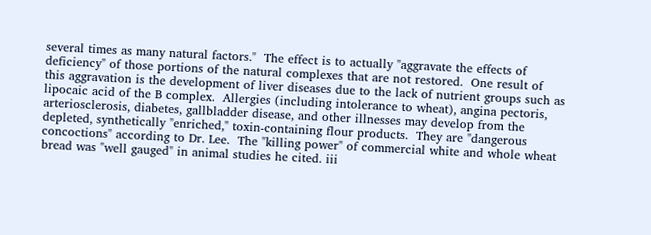several times as many natural factors."  The effect is to actually "aggravate the effects of deficiency" of those portions of the natural complexes that are not restored.  One result of this aggravation is the development of liver diseases due to the lack of nutrient groups such as lipocaic acid of the B complex.  Allergies (including intolerance to wheat), angina pectoris, arteriosclerosis, diabetes, gallbladder disease, and other illnesses may develop from the depleted, synthetically "enriched," toxin-containing flour products.  They are "dangerous concoctions" according to Dr. Lee.  The "killing power" of commercial white and whole wheat bread was "well gauged" in animal studies he cited. iii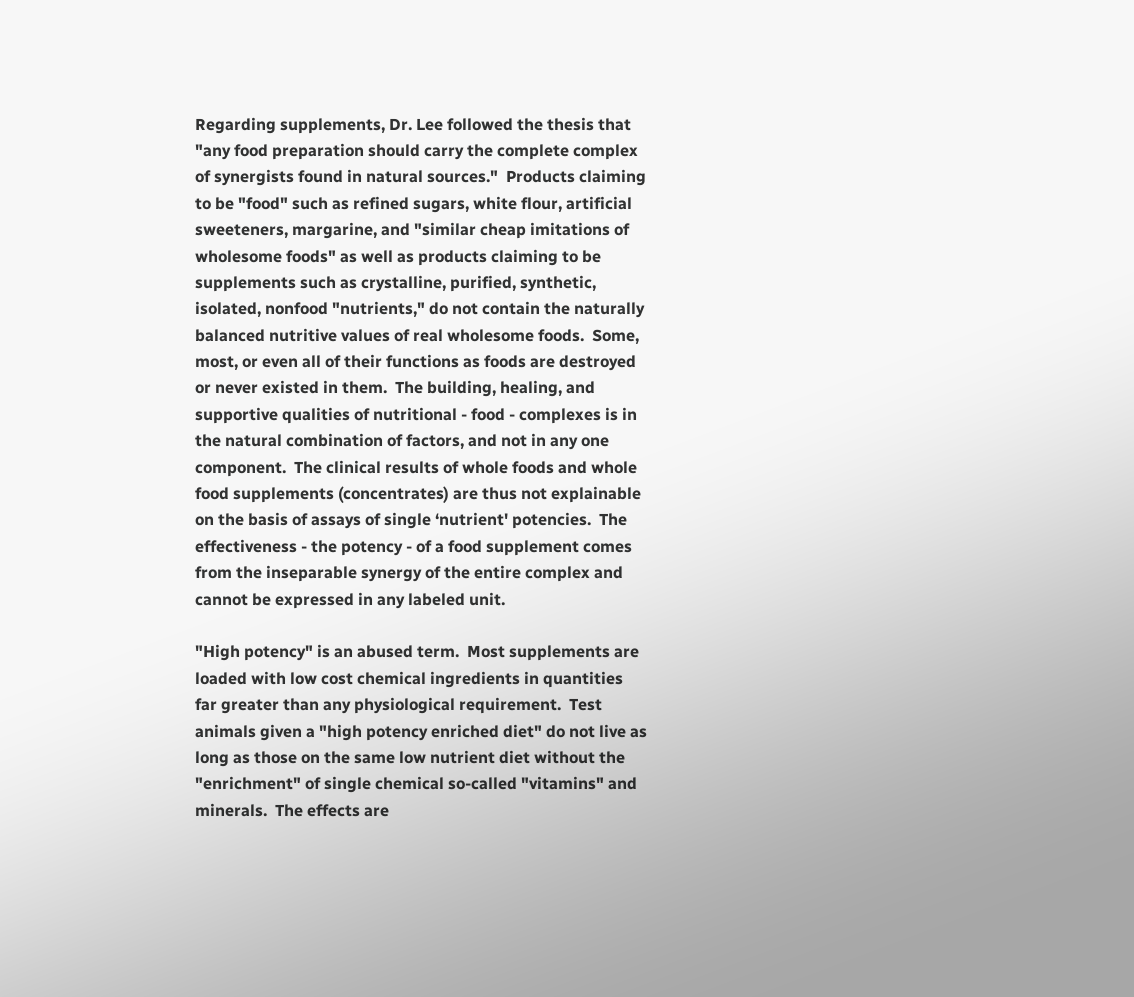Regarding supplements, Dr. Lee followed the thesis that "any food preparation should carry the complete complex of synergists found in natural sources."  Products claiming to be "food" such as refined sugars, white flour, artificial sweeteners, margarine, and "similar cheap imitations of wholesome foods" as well as products claiming to be supplements such as crystalline, purified, synthetic, isolated, nonfood "nutrients," do not contain the naturally balanced nutritive values of real wholesome foods.  Some, most, or even all of their functions as foods are destroyed or never existed in them.  The building, healing, and supportive qualities of nutritional - food - complexes is in the natural combination of factors, and not in any one component.  The clinical results of whole foods and whole food supplements (concentrates) are thus not explainable on the basis of assays of single ‘nutrient' potencies.  The effectiveness - the potency - of a food supplement comes from the inseparable synergy of the entire complex and cannot be expressed in any labeled unit.

"High potency" is an abused term.  Most supplements are loaded with low cost chemical ingredients in quantities far greater than any physiological requirement.  Test animals given a "high potency enriched diet" do not live as long as those on the same low nutrient diet without the "enrichment" of single chemical so-called "vitamins" and minerals.  The effects are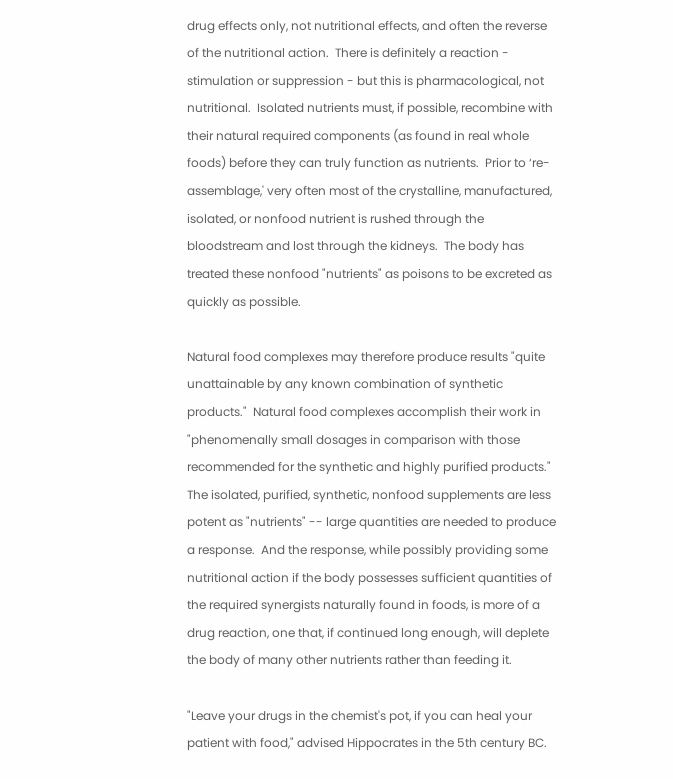drug effects only, not nutritional effects, and often the reverse of the nutritional action.  There is definitely a reaction - stimulation or suppression - but this is pharmacological, not nutritional.  Isolated nutrients must, if possible, recombine with their natural required components (as found in real whole foods) before they can truly function as nutrients.  Prior to ‘re-assemblage,' very often most of the crystalline, manufactured, isolated, or nonfood nutrient is rushed through the bloodstream and lost through the kidneys.  The body has treated these nonfood "nutrients" as poisons to be excreted as quickly as possible.

Natural food complexes may therefore produce results "quite unattainable by any known combination of synthetic products."  Natural food complexes accomplish their work in "phenomenally small dosages in comparison with those recommended for the synthetic and highly purified products."  The isolated, purified, synthetic, nonfood supplements are less potent as "nutrients" -- large quantities are needed to produce a response.  And the response, while possibly providing some nutritional action if the body possesses sufficient quantities of the required synergists naturally found in foods, is more of a drug reaction, one that, if continued long enough, will deplete the body of many other nutrients rather than feeding it.

"Leave your drugs in the chemist's pot, if you can heal your patient with food," advised Hippocrates in the 5th century BC.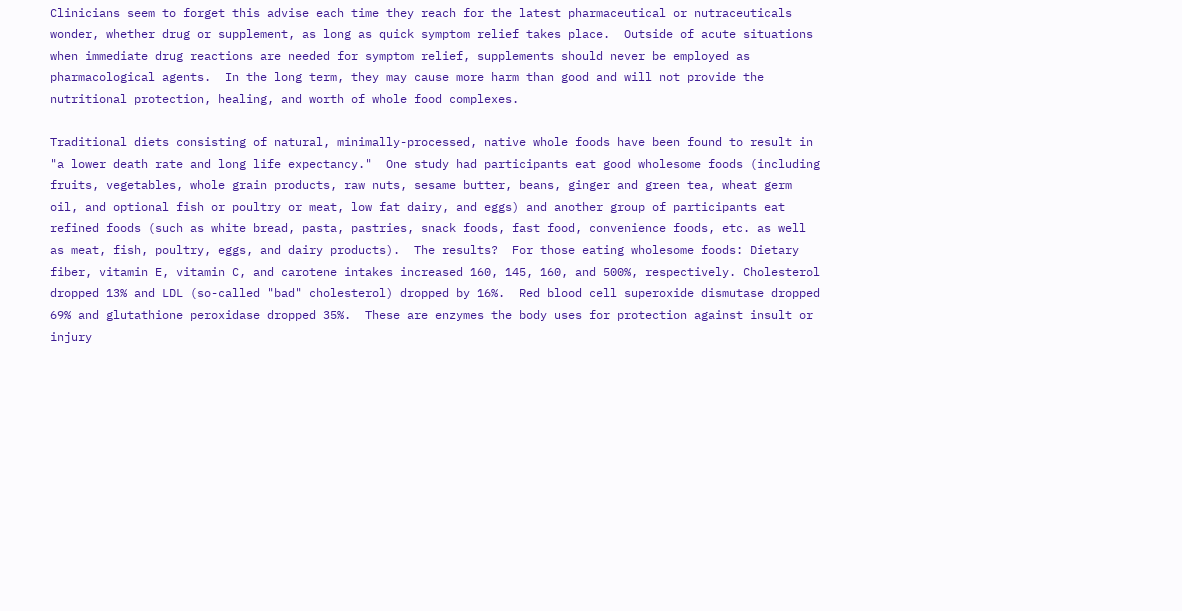Clinicians seem to forget this advise each time they reach for the latest pharmaceutical or nutraceuticals wonder, whether drug or supplement, as long as quick symptom relief takes place.  Outside of acute situations when immediate drug reactions are needed for symptom relief, supplements should never be employed as pharmacological agents.  In the long term, they may cause more harm than good and will not provide the nutritional protection, healing, and worth of whole food complexes.

Traditional diets consisting of natural, minimally-processed, native whole foods have been found to result in "a lower death rate and long life expectancy."  One study had participants eat good wholesome foods (including fruits, vegetables, whole grain products, raw nuts, sesame butter, beans, ginger and green tea, wheat germ oil, and optional fish or poultry or meat, low fat dairy, and eggs) and another group of participants eat refined foods (such as white bread, pasta, pastries, snack foods, fast food, convenience foods, etc. as well as meat, fish, poultry, eggs, and dairy products).  The results?  For those eating wholesome foods: Dietary fiber, vitamin E, vitamin C, and carotene intakes increased 160, 145, 160, and 500%, respectively. Cholesterol dropped 13% and LDL (so-called "bad" cholesterol) dropped by 16%.  Red blood cell superoxide dismutase dropped 69% and glutathione peroxidase dropped 35%.  These are enzymes the body uses for protection against insult or injury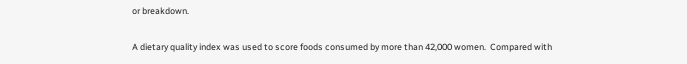or breakdown.

A dietary quality index was used to score foods consumed by more than 42,000 women.  Compared with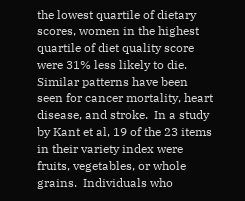the lowest quartile of dietary scores, women in the highest quartile of diet quality score were 31% less likely to die.  Similar patterns have been seen for cancer mortality, heart disease, and stroke.  In a study by Kant et al, 19 of the 23 items in their variety index were fruits, vegetables, or whole grains.  Individuals who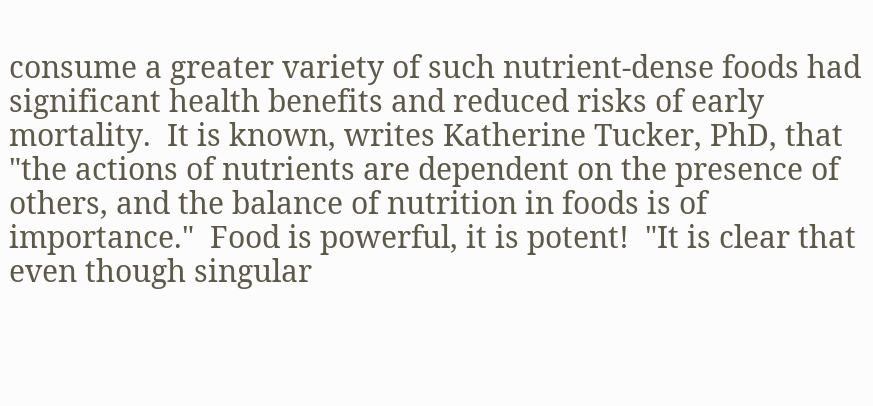consume a greater variety of such nutrient-dense foods had significant health benefits and reduced risks of early mortality.  It is known, writes Katherine Tucker, PhD, that "the actions of nutrients are dependent on the presence of others, and the balance of nutrition in foods is of importance."  Food is powerful, it is potent!  "It is clear that even though singular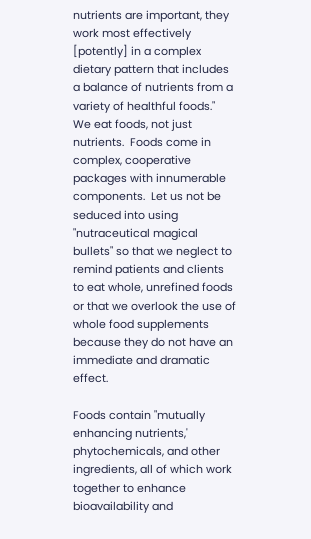nutrients are important, they work most effectively [potently] in a complex dietary pattern that includes a balance of nutrients from a variety of healthful foods."  We eat foods, not just nutrients.  Foods come in complex, cooperative packages with innumerable components.  Let us not be seduced into using  "nutraceutical magical bullets" so that we neglect to remind patients and clients to eat whole, unrefined foods or that we overlook the use of whole food supplements because they do not have an immediate and dramatic effect.

Foods contain "mutually enhancing nutrients,' phytochemicals, and other ingredients, all of which work together to enhance bioavailability and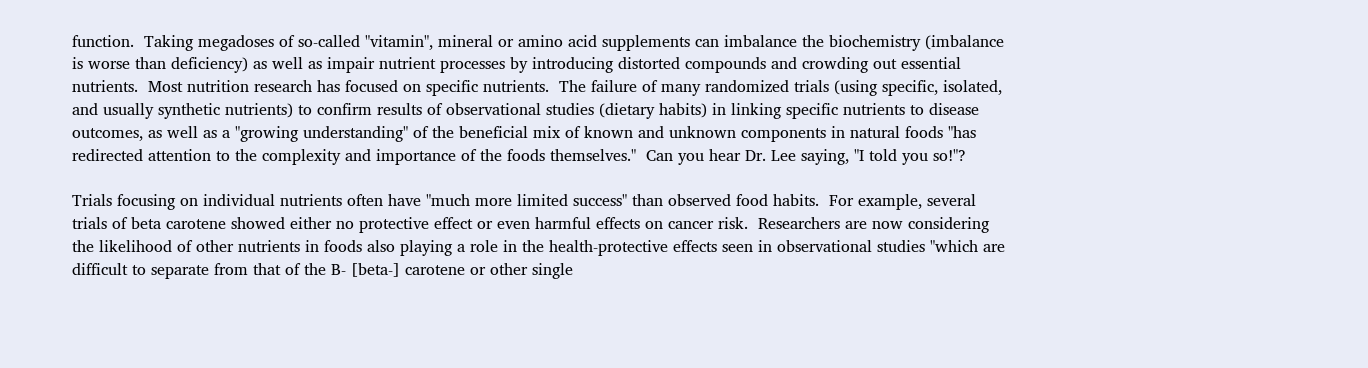function.  Taking megadoses of so-called "vitamin", mineral or amino acid supplements can imbalance the biochemistry (imbalance is worse than deficiency) as well as impair nutrient processes by introducing distorted compounds and crowding out essential nutrients.  Most nutrition research has focused on specific nutrients.  The failure of many randomized trials (using specific, isolated, and usually synthetic nutrients) to confirm results of observational studies (dietary habits) in linking specific nutrients to disease outcomes, as well as a "growing understanding" of the beneficial mix of known and unknown components in natural foods "has redirected attention to the complexity and importance of the foods themselves."  Can you hear Dr. Lee saying, "I told you so!"?

Trials focusing on individual nutrients often have "much more limited success" than observed food habits.  For example, several trials of beta carotene showed either no protective effect or even harmful effects on cancer risk.  Researchers are now considering the likelihood of other nutrients in foods also playing a role in the health-protective effects seen in observational studies "which are difficult to separate from that of the B- [beta-] carotene or other single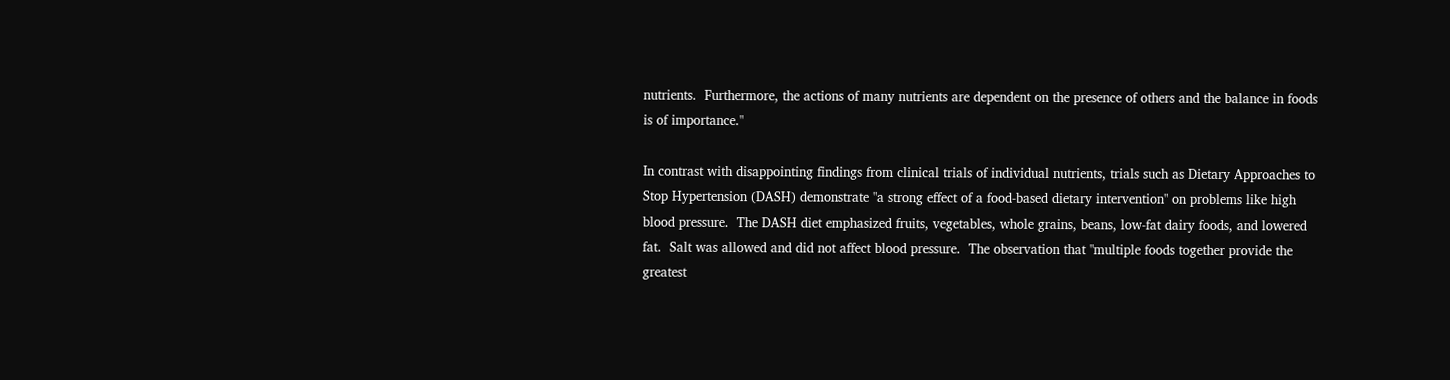nutrients.  Furthermore, the actions of many nutrients are dependent on the presence of others and the balance in foods is of importance."

In contrast with disappointing findings from clinical trials of individual nutrients, trials such as Dietary Approaches to Stop Hypertension (DASH) demonstrate "a strong effect of a food-based dietary intervention" on problems like high blood pressure.  The DASH diet emphasized fruits, vegetables, whole grains, beans, low-fat dairy foods, and lowered fat.  Salt was allowed and did not affect blood pressure.  The observation that "multiple foods together provide the greatest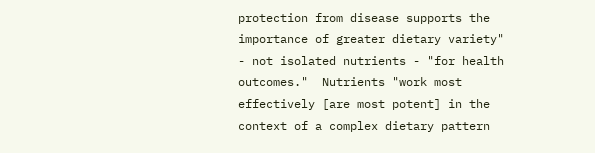protection from disease supports the importance of greater dietary variety" - not isolated nutrients - "for health outcomes."  Nutrients "work most effectively [are most potent] in the context of a complex dietary pattern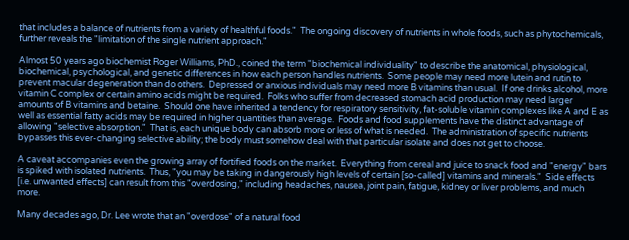that includes a balance of nutrients from a variety of healthful foods."  The ongoing discovery of nutrients in whole foods, such as phytochemicals, further reveals the "limitation of the single nutrient approach."

Almost 50 years ago biochemist Roger Williams, PhD., coined the term "biochemical individuality" to describe the anatomical, physiological, biochemical, psychological, and genetic differences in how each person handles nutrients.  Some people may need more lutein and rutin to prevent macular degeneration than do others.  Depressed or anxious individuals may need more B vitamins than usual.  If one drinks alcohol, more vitamin C complex or certain amino acids might be required.  Folks who suffer from decreased stomach acid production may need larger amounts of B vitamins and betaine.  Should one have inherited a tendency for respiratory sensitivity, fat-soluble vitamin complexes like A and E as well as essential fatty acids may be required in higher quantities than average.  Foods and food supplements have the distinct advantage of allowing "selective absorption."  That is, each unique body can absorb more or less of what is needed.  The administration of specific nutrients bypasses this ever-changing selective ability; the body must somehow deal with that particular isolate and does not get to choose.

A caveat accompanies even the growing array of fortified foods on the market.  Everything from cereal and juice to snack food and "energy" bars is spiked with isolated nutrients.  Thus, "you may be taking in dangerously high levels of certain [so-called] vitamins and minerals."  Side effects [i.e. unwanted effects] can result from this "overdosing," including headaches, nausea, joint pain, fatigue, kidney or liver problems, and much more.

Many decades ago, Dr. Lee wrote that an "overdose" of a natural food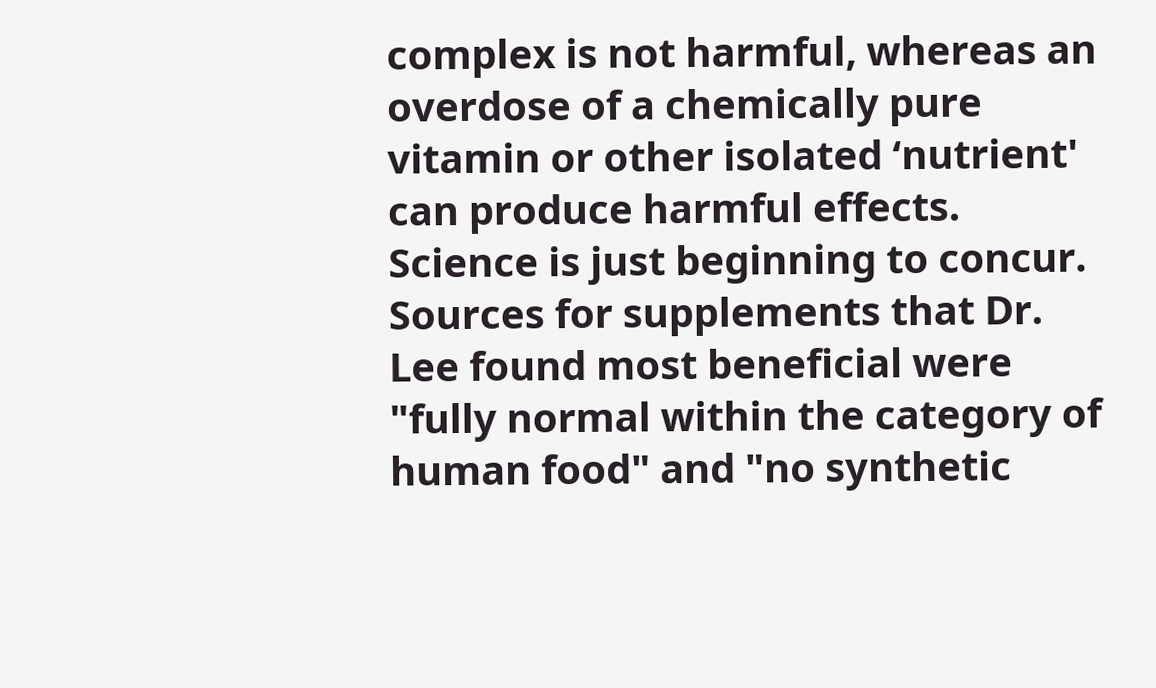complex is not harmful, whereas an overdose of a chemically pure vitamin or other isolated ‘nutrient' can produce harmful effects.  Science is just beginning to concur.  Sources for supplements that Dr. Lee found most beneficial were "fully normal within the category of human food" and "no synthetic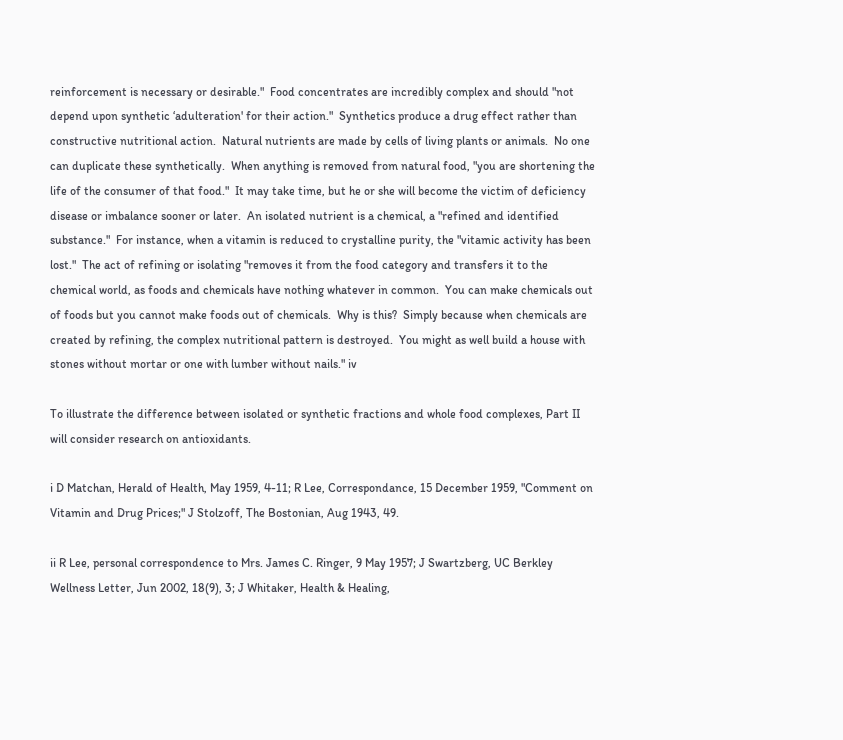reinforcement is necessary or desirable."  Food concentrates are incredibly complex and should "not depend upon synthetic ‘adulteration' for their action."  Synthetics produce a drug effect rather than constructive nutritional action.  Natural nutrients are made by cells of living plants or animals.  No one can duplicate these synthetically.  When anything is removed from natural food, "you are shortening the life of the consumer of that food."  It may take time, but he or she will become the victim of deficiency disease or imbalance sooner or later.  An isolated nutrient is a chemical, a "refined and identified substance."  For instance, when a vitamin is reduced to crystalline purity, the "vitamic activity has been lost."  The act of refining or isolating "removes it from the food category and transfers it to the chemical world, as foods and chemicals have nothing whatever in common.  You can make chemicals out of foods but you cannot make foods out of chemicals.  Why is this?  Simply because when chemicals are created by refining, the complex nutritional pattern is destroyed.  You might as well build a house with stones without mortar or one with lumber without nails." iv

To illustrate the difference between isolated or synthetic fractions and whole food complexes, Part II will consider research on antioxidants.

i D Matchan, Herald of Health, May 1959, 4-11; R Lee, Correspondance, 15 December 1959, "Comment on Vitamin and Drug Prices;" J Stolzoff, The Bostonian, Aug 1943, 49.

ii R Lee, personal correspondence to Mrs. James C. Ringer, 9 May 1957; J Swartzberg, UC Berkley Wellness Letter, Jun 2002, 18(9), 3; J Whitaker, Health & Healing,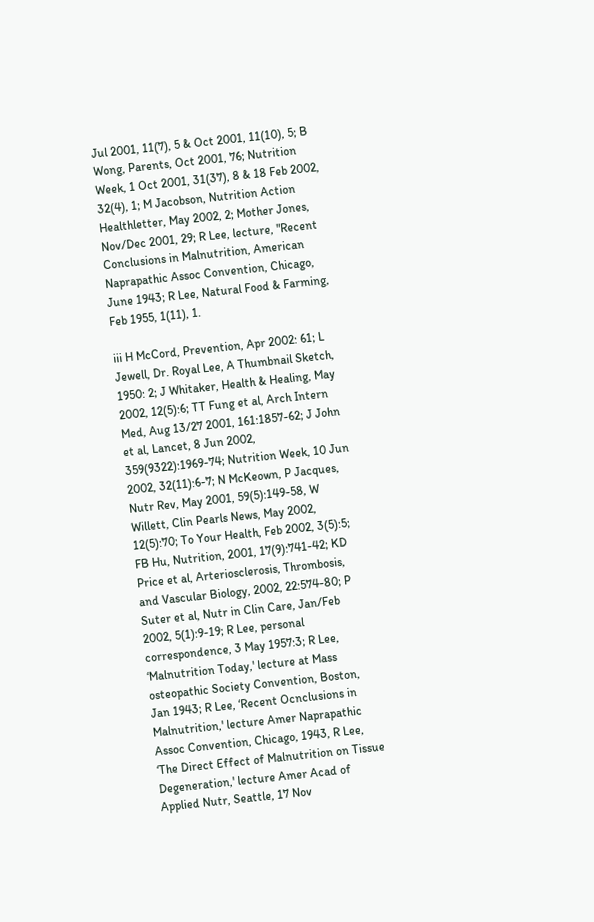Jul 2001, 11(7), 5 & Oct 2001, 11(10), 5; B Wong, Parents, Oct 2001, 76; Nutrition Week, 1 Oct 2001, 31(37), 8 & 18 Feb 2002, 32(4), 1; M Jacobson, Nutrition Action Healthletter, May 2002, 2; Mother Jones, Nov/Dec 2001, 29; R Lee, lecture, "Recent Conclusions in Malnutrition, American Naprapathic Assoc Convention, Chicago, June 1943; R Lee, Natural Food & Farming, Feb 1955, 1(11), 1.

iii H McCord, Prevention, Apr 2002: 61; L Jewell, Dr. Royal Lee, A Thumbnail Sketch, 1950: 2; J Whitaker, Health & Healing, May 2002, 12(5):6; TT Fung et al, Arch Intern Med, Aug 13/27 2001, 161:1857-62; J John et al, Lancet, 8 Jun 2002, 359(9322):1969-74; Nutrition Week, 10 Jun 2002, 32(11):6-7; N McKeown, P Jacques, Nutr Rev, May 2001, 59(5):149-58, W Willett, Clin Pearls News, May 2002, 12(5):70; To Your Health, Feb 2002, 3(5):5; FB Hu, Nutrition, 2001, 17(9):741-42; KD Price et al, Arteriosclerosis, Thrombosis, and Vascular Biology, 2002, 22:574-80; P Suter et al, Nutr in Clin Care, Jan/Feb 2002, 5(1):9-19; R Lee, personal correspondence, 3 May 1957:3; R Lee, ‘Malnutrition Today,' lecture at Mass osteopathic Society Convention, Boston, Jan 1943; R Lee, ‘Recent Ocnclusions in Malnutrition,' lecture Amer Naprapathic Assoc Convention, Chicago, 1943, R Lee, ‘The Direct Effect of Malnutrition on Tissue Degeneration,' lecture Amer Acad of Applied Nutr, Seattle, 17 Nov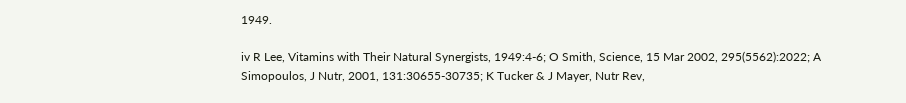1949.

iv R Lee, Vitamins with Their Natural Synergists, 1949:4-6; O Smith, Science, 15 Mar 2002, 295(5562):2022; A Simopoulos, J Nutr, 2001, 131:30655-30735; K Tucker & J Mayer, Nutr Rev,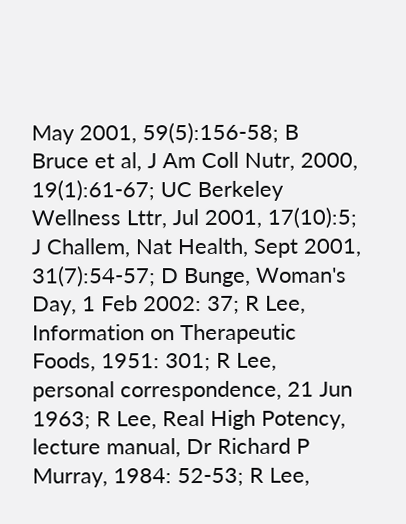May 2001, 59(5):156-58; B Bruce et al, J Am Coll Nutr, 2000, 19(1):61-67; UC Berkeley Wellness Lttr, Jul 2001, 17(10):5; J Challem, Nat Health, Sept 2001, 31(7):54-57; D Bunge, Woman's Day, 1 Feb 2002: 37; R Lee, Information on Therapeutic Foods, 1951: 301; R Lee, personal correspondence, 21 Jun 1963; R Lee, Real High Potency, lecture manual, Dr Richard P Murray, 1984: 52-53; R Lee,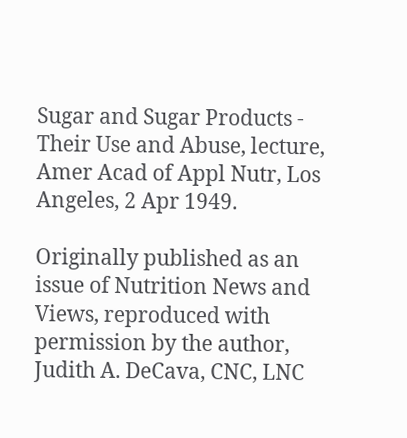Sugar and Sugar Products - Their Use and Abuse, lecture, Amer Acad of Appl Nutr, Los Angeles, 2 Apr 1949.

Originally published as an issue of Nutrition News and Views, reproduced with permission by the author, Judith A. DeCava, CNC, LNC